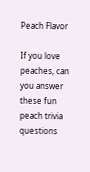Peach Flavor

If you love peaches, can you answer these fun peach trivia questions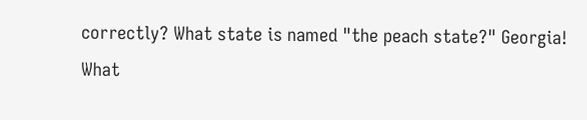correctly? What state is named "the peach state?" Georgia! What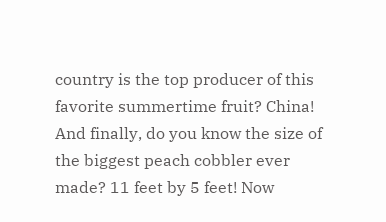country is the top producer of this favorite summertime fruit? China! And finally, do you know the size of the biggest peach cobbler ever made? 11 feet by 5 feet! Now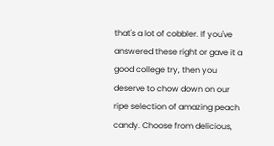that's a lot of cobbler. If you've answered these right or gave it a good college try, then you deserve to chow down on our ripe selection of amazing peach candy. Choose from delicious,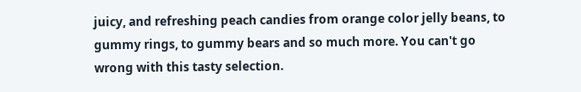juicy, and refreshing peach candies from orange color jelly beans, to gummy rings, to gummy bears and so much more. You can't go wrong with this tasty selection.